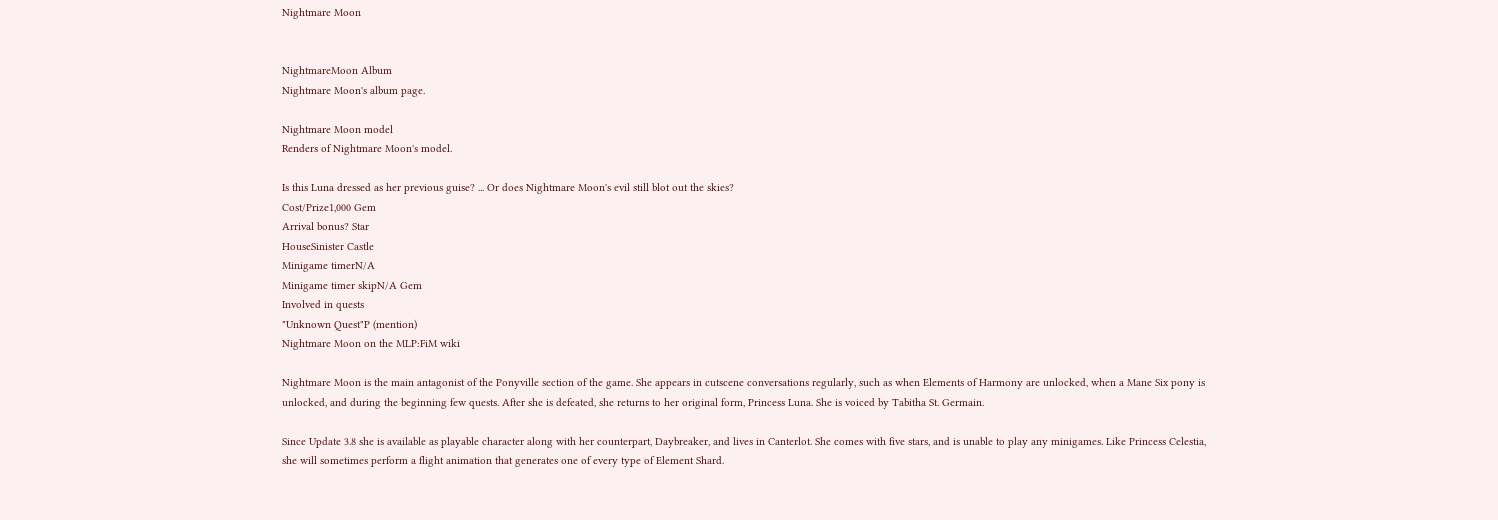Nightmare Moon


NightmareMoon Album
Nightmare Moon's album page.

Nightmare Moon model
Renders of Nightmare Moon's model.

Is this Luna dressed as her previous guise? ... Or does Nightmare Moon's evil still blot out the skies?
Cost/Prize1,000 Gem
Arrival bonus? Star
HouseSinister Castle
Minigame timerN/A
Minigame timer skipN/A Gem
Involved in quests
"Unknown Quest"P (mention)
Nightmare Moon on the MLP:FiM wiki

Nightmare Moon is the main antagonist of the Ponyville section of the game. She appears in cutscene conversations regularly, such as when Elements of Harmony are unlocked, when a Mane Six pony is unlocked, and during the beginning few quests. After she is defeated, she returns to her original form, Princess Luna. She is voiced by Tabitha St. Germain.

Since Update 3.8 she is available as playable character along with her counterpart, Daybreaker, and lives in Canterlot. She comes with five stars, and is unable to play any minigames. Like Princess Celestia, she will sometimes perform a flight animation that generates one of every type of Element Shard.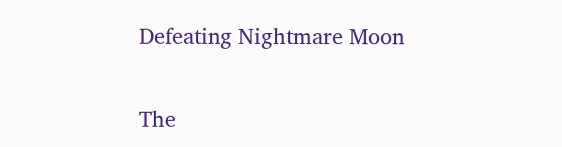Defeating Nightmare Moon

The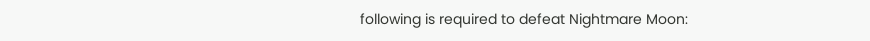following is required to defeat Nightmare Moon: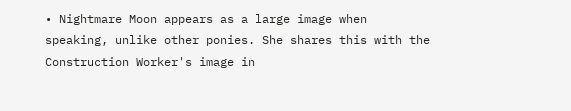• Nightmare Moon appears as a large image when speaking, unlike other ponies. She shares this with the Construction Worker's image in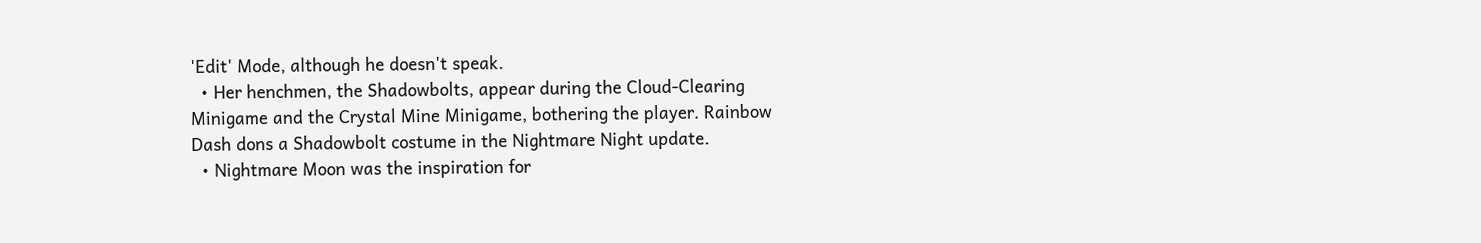'Edit' Mode, although he doesn't speak.
  • Her henchmen, the Shadowbolts, appear during the Cloud-Clearing Minigame and the Crystal Mine Minigame, bothering the player. Rainbow Dash dons a Shadowbolt costume in the Nightmare Night update.
  • Nightmare Moon was the inspiration for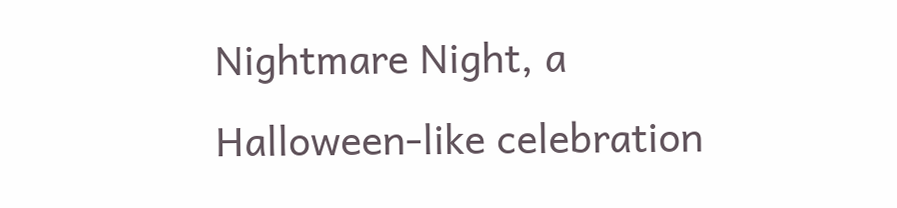Nightmare Night, a Halloween-like celebration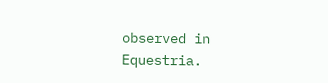observed in Equestria.